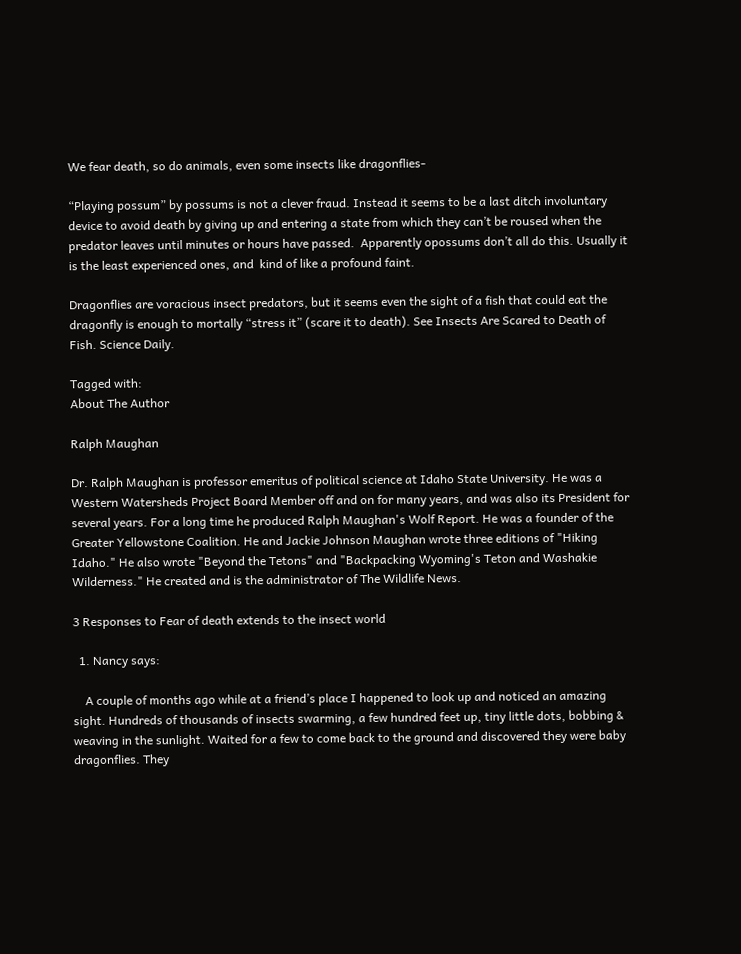We fear death, so do animals, even some insects like dragonflies-

“Playing possum” by possums is not a clever fraud. Instead it seems to be a last ditch involuntary device to avoid death by giving up and entering a state from which they can’t be roused when the predator leaves until minutes or hours have passed.  Apparently opossums don’t all do this. Usually it is the least experienced ones, and  kind of like a profound faint.

Dragonflies are voracious insect predators, but it seems even the sight of a fish that could eat the dragonfly is enough to mortally “stress it” (scare it to death). See Insects Are Scared to Death of Fish. Science Daily.

Tagged with:
About The Author

Ralph Maughan

Dr. Ralph Maughan is professor emeritus of political science at Idaho State University. He was a Western Watersheds Project Board Member off and on for many years, and was also its President for several years. For a long time he produced Ralph Maughan's Wolf Report. He was a founder of the Greater Yellowstone Coalition. He and Jackie Johnson Maughan wrote three editions of "Hiking Idaho." He also wrote "Beyond the Tetons" and "Backpacking Wyoming's Teton and Washakie Wilderness." He created and is the administrator of The Wildlife News.

3 Responses to Fear of death extends to the insect world

  1. Nancy says:

    A couple of months ago while at a friend’s place I happened to look up and noticed an amazing sight. Hundreds of thousands of insects swarming, a few hundred feet up, tiny little dots, bobbing & weaving in the sunlight. Waited for a few to come back to the ground and discovered they were baby dragonflies. They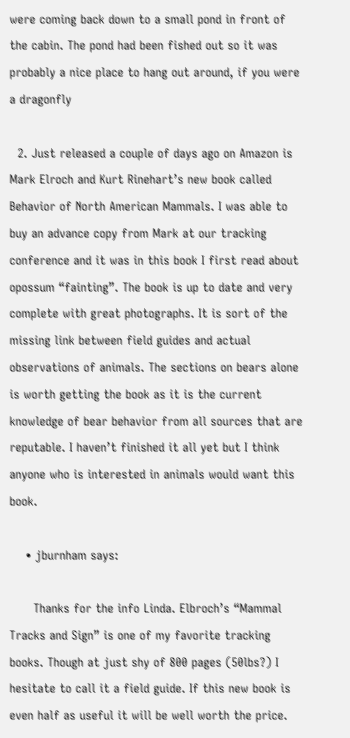were coming back down to a small pond in front of the cabin. The pond had been fished out so it was probably a nice place to hang out around, if you were a dragonfly

  2. Just released a couple of days ago on Amazon is Mark Elroch and Kurt Rinehart’s new book called Behavior of North American Mammals. I was able to buy an advance copy from Mark at our tracking conference and it was in this book I first read about opossum “fainting”. The book is up to date and very complete with great photographs. It is sort of the missing link between field guides and actual observations of animals. The sections on bears alone is worth getting the book as it is the current knowledge of bear behavior from all sources that are reputable. I haven’t finished it all yet but I think anyone who is interested in animals would want this book.

    • jburnham says:

      Thanks for the info Linda. Elbroch’s “Mammal Tracks and Sign” is one of my favorite tracking books. Though at just shy of 800 pages (50lbs?) I hesitate to call it a field guide. If this new book is even half as useful it will be well worth the price.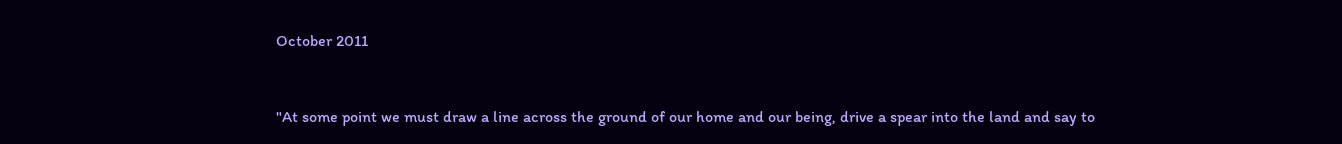October 2011


"At some point we must draw a line across the ground of our home and our being, drive a spear into the land and say to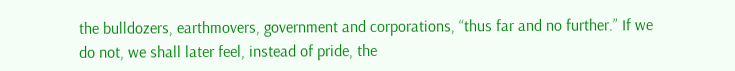the bulldozers, earthmovers, government and corporations, “thus far and no further.” If we do not, we shall later feel, instead of pride, the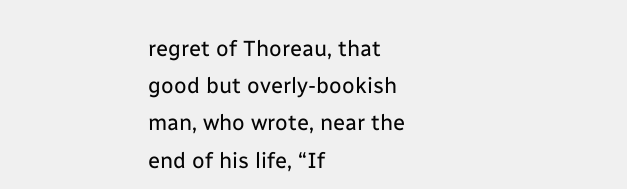regret of Thoreau, that good but overly-bookish man, who wrote, near the end of his life, “If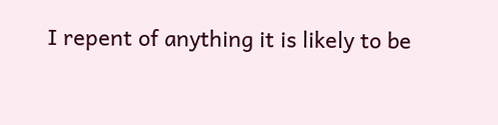I repent of anything it is likely to be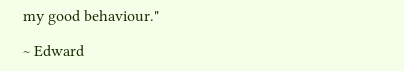my good behaviour."

~ Edward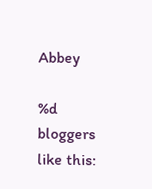Abbey

%d bloggers like this: